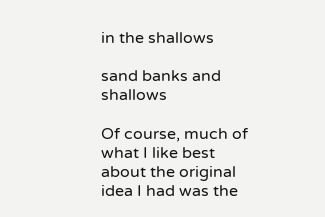in the shallows

sand banks and shallows

Of course, much of what I like best about the original idea I had was the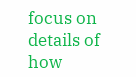focus on details of how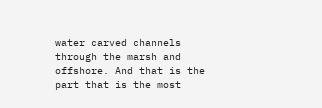water carved channels through the marsh and offshore. And that is the part that is the most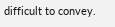difficult to convey.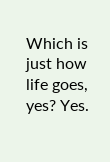Which is just how life goes, yes? Yes.